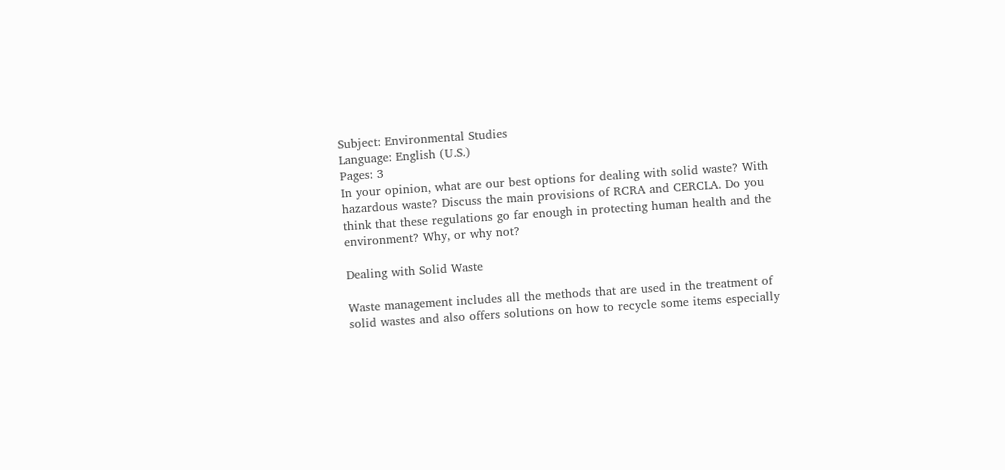Subject: Environmental Studies
Language: English (U.S.)
Pages: 3
In your opinion, what are our best options for dealing with solid waste? With hazardous waste? Discuss the main provisions of RCRA and CERCLA. Do you think that these regulations go far enough in protecting human health and the environment? Why, or why not?

Dealing with Solid Waste

Waste management includes all the methods that are used in the treatment of solid wastes and also offers solutions on how to recycle some items especially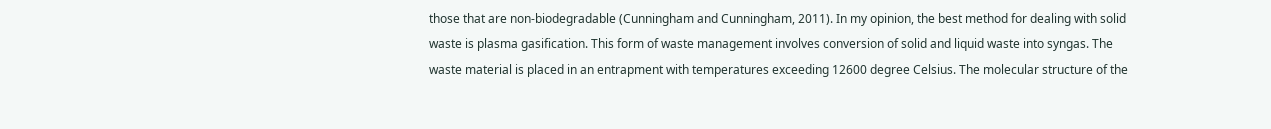those that are non-biodegradable (Cunningham and Cunningham, 2011). In my opinion, the best method for dealing with solid waste is plasma gasification. This form of waste management involves conversion of solid and liquid waste into syngas. The waste material is placed in an entrapment with temperatures exceeding 12600 degree Celsius. The molecular structure of the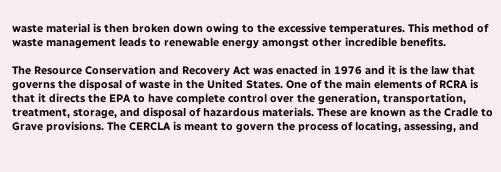waste material is then broken down owing to the excessive temperatures. This method of waste management leads to renewable energy amongst other incredible benefits.

The Resource Conservation and Recovery Act was enacted in 1976 and it is the law that governs the disposal of waste in the United States. One of the main elements of RCRA is that it directs the EPA to have complete control over the generation, transportation, treatment, storage, and disposal of hazardous materials. These are known as the Cradle to Grave provisions. The CERCLA is meant to govern the process of locating, assessing, and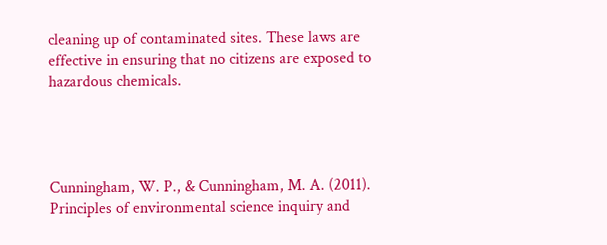cleaning up of contaminated sites. These laws are effective in ensuring that no citizens are exposed to hazardous chemicals.




Cunningham, W. P., & Cunningham, M. A. (2011). Principles of environmental science inquiry and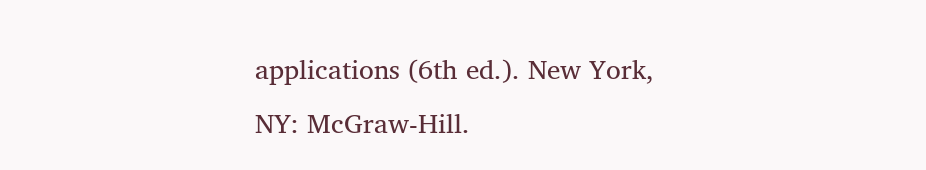applications (6th ed.). New York, NY: McGraw-Hill.